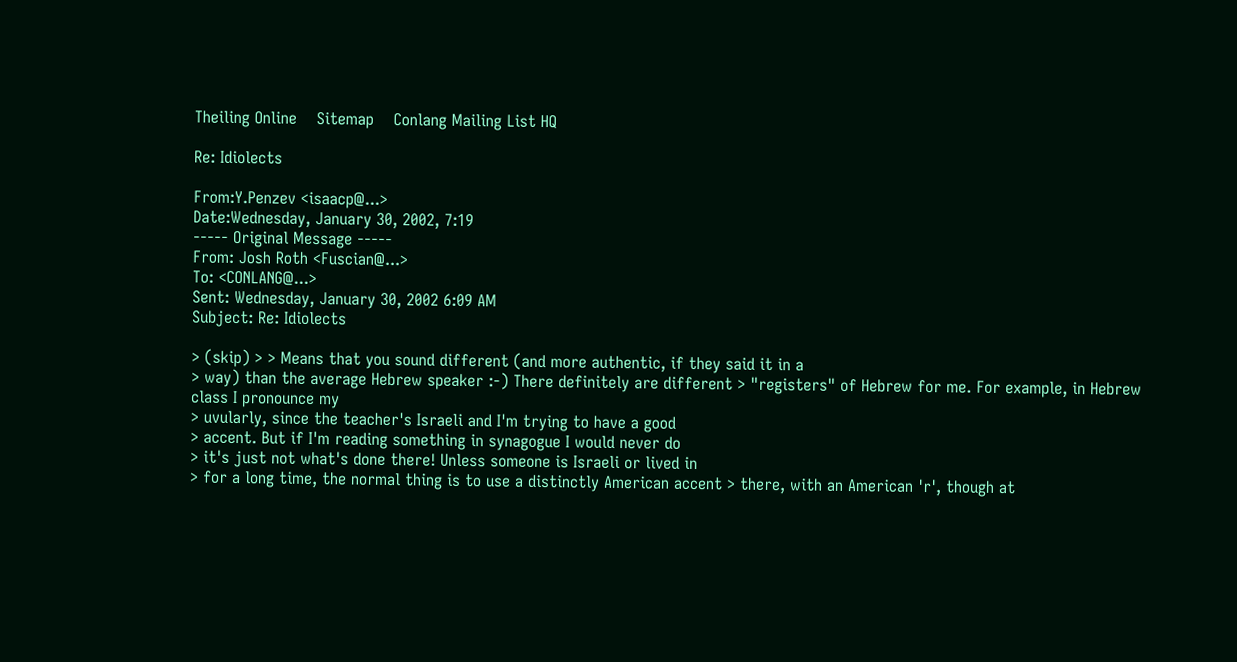Theiling Online    Sitemap    Conlang Mailing List HQ

Re: Idiolects

From:Y.Penzev <isaacp@...>
Date:Wednesday, January 30, 2002, 7:19
----- Original Message -----
From: Josh Roth <Fuscian@...>
To: <CONLANG@...>
Sent: Wednesday, January 30, 2002 6:09 AM
Subject: Re: Idiolects

> (skip) > > Means that you sound different (and more authentic, if they said it in a
> way) than the average Hebrew speaker :-) There definitely are different > "registers" of Hebrew for me. For example, in Hebrew class I pronounce my
> uvularly, since the teacher's Israeli and I'm trying to have a good
> accent. But if I'm reading something in synagogue I would never do
> it's just not what's done there! Unless someone is Israeli or lived in
> for a long time, the normal thing is to use a distinctly American accent > there, with an American 'r', though at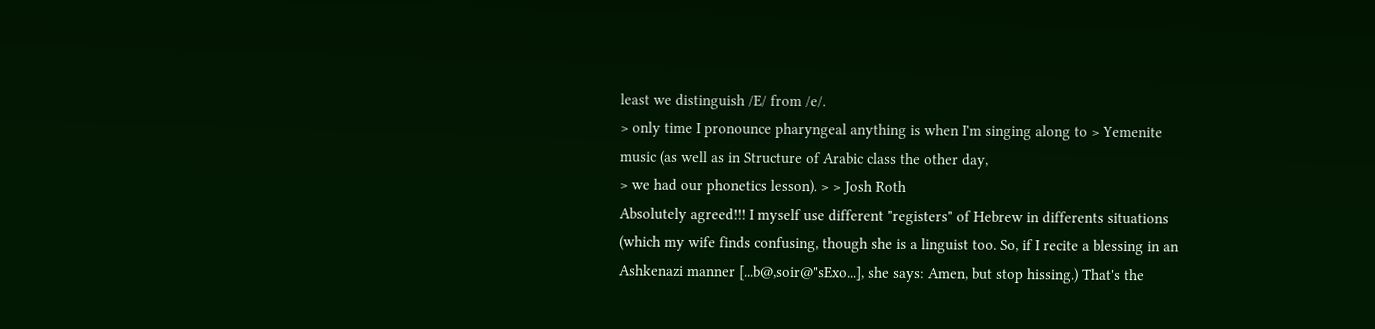least we distinguish /E/ from /e/.
> only time I pronounce pharyngeal anything is when I'm singing along to > Yemenite music (as well as in Structure of Arabic class the other day,
> we had our phonetics lesson). > > Josh Roth
Absolutely agreed!!! I myself use different "registers" of Hebrew in differents situations (which my wife finds confusing, though she is a linguist too. So, if I recite a blessing in an Ashkenazi manner [...b@,soir@"sExo...], she says: Amen, but stop hissing.) That's the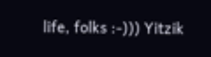life, folks :-))) Yitzik